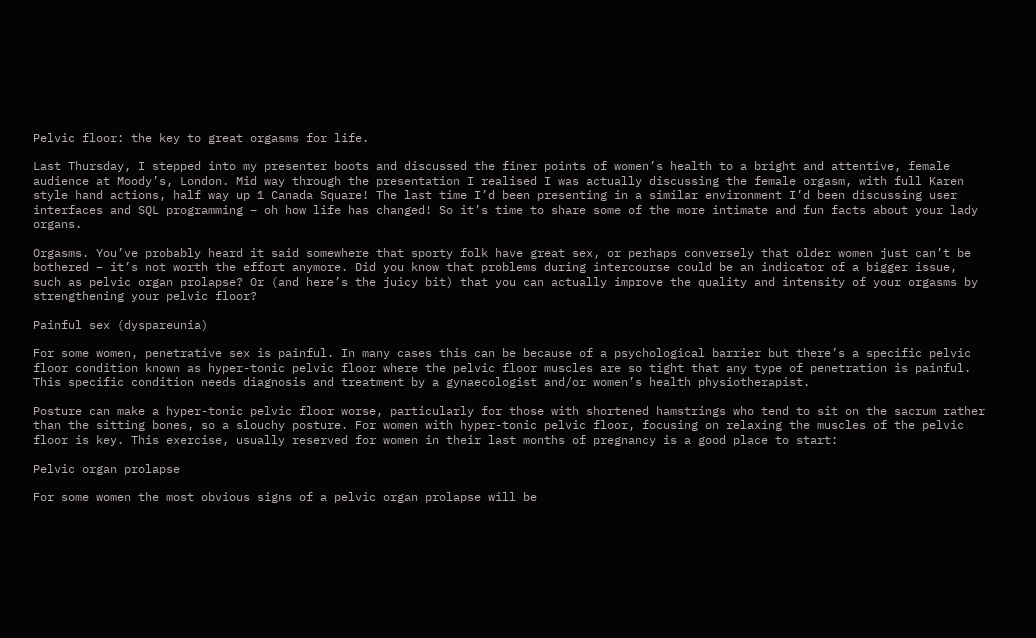Pelvic floor: the key to great orgasms for life.

Last Thursday, I stepped into my presenter boots and discussed the finer points of women’s health to a bright and attentive, female audience at Moody’s, London. Mid way through the presentation I realised I was actually discussing the female orgasm, with full Karen style hand actions, half way up 1 Canada Square! The last time I’d been presenting in a similar environment I’d been discussing user interfaces and SQL programming – oh how life has changed! So it’s time to share some of the more intimate and fun facts about your lady organs.

Orgasms. You’ve probably heard it said somewhere that sporty folk have great sex, or perhaps conversely that older women just can’t be bothered – it’s not worth the effort anymore. Did you know that problems during intercourse could be an indicator of a bigger issue, such as pelvic organ prolapse? Or (and here’s the juicy bit) that you can actually improve the quality and intensity of your orgasms by strengthening your pelvic floor?

Painful sex (dyspareunia)

For some women, penetrative sex is painful. In many cases this can be because of a psychological barrier but there’s a specific pelvic floor condition known as hyper-tonic pelvic floor where the pelvic floor muscles are so tight that any type of penetration is painful. This specific condition needs diagnosis and treatment by a gynaecologist and/or women’s health physiotherapist.

Posture can make a hyper-tonic pelvic floor worse, particularly for those with shortened hamstrings who tend to sit on the sacrum rather than the sitting bones, so a slouchy posture. For women with hyper-tonic pelvic floor, focusing on relaxing the muscles of the pelvic floor is key. This exercise, usually reserved for women in their last months of pregnancy is a good place to start:

Pelvic organ prolapse

For some women the most obvious signs of a pelvic organ prolapse will be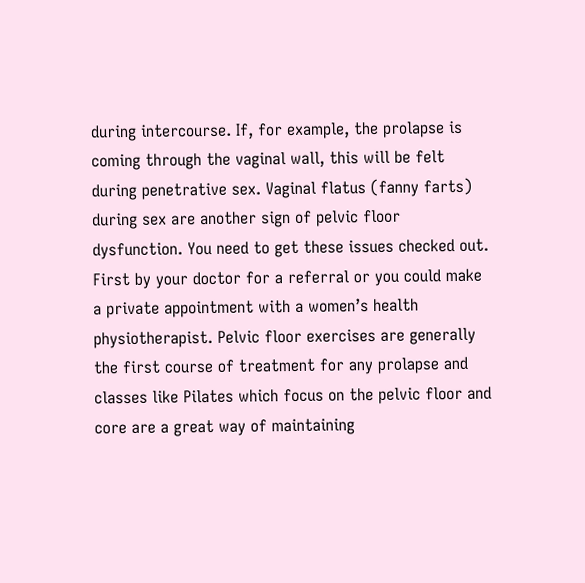during intercourse. If, for example, the prolapse is coming through the vaginal wall, this will be felt during penetrative sex. Vaginal flatus (fanny farts) during sex are another sign of pelvic floor dysfunction. You need to get these issues checked out. First by your doctor for a referral or you could make a private appointment with a women’s health physiotherapist. Pelvic floor exercises are generally the first course of treatment for any prolapse and classes like Pilates which focus on the pelvic floor and core are a great way of maintaining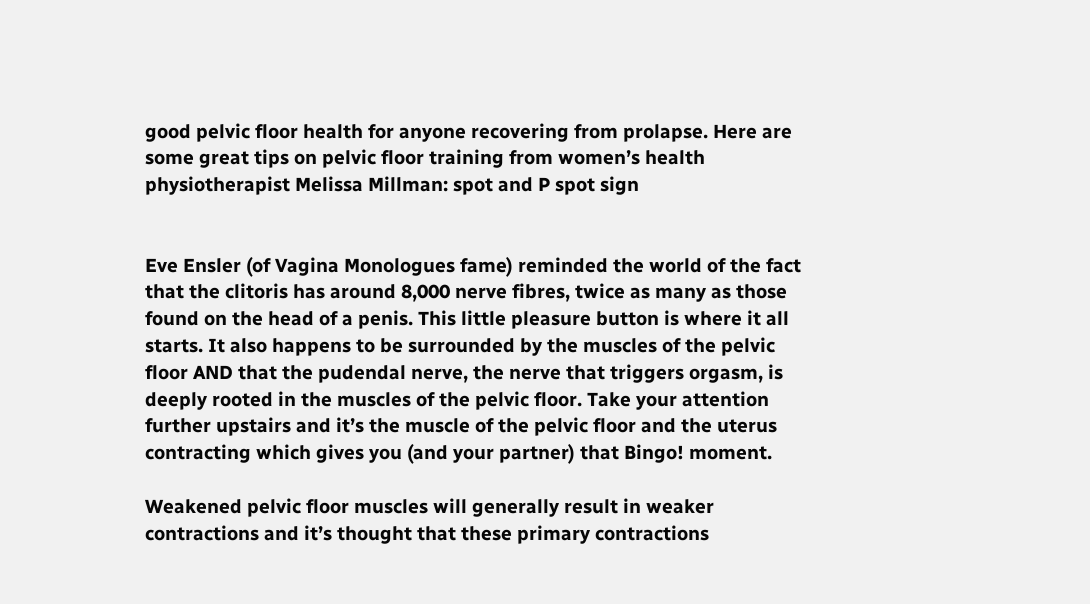good pelvic floor health for anyone recovering from prolapse. Here are some great tips on pelvic floor training from women’s health physiotherapist Melissa Millman: spot and P spot sign


Eve Ensler (of Vagina Monologues fame) reminded the world of the fact that the clitoris has around 8,000 nerve fibres, twice as many as those found on the head of a penis. This little pleasure button is where it all starts. It also happens to be surrounded by the muscles of the pelvic floor AND that the pudendal nerve, the nerve that triggers orgasm, is deeply rooted in the muscles of the pelvic floor. Take your attention further upstairs and it’s the muscle of the pelvic floor and the uterus contracting which gives you (and your partner) that Bingo! moment.

Weakened pelvic floor muscles will generally result in weaker contractions and it’s thought that these primary contractions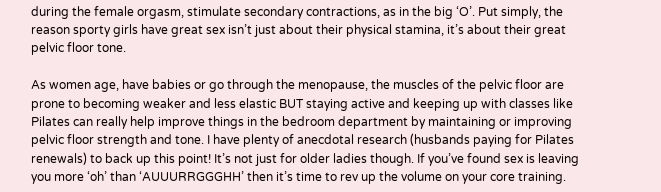during the female orgasm, stimulate secondary contractions, as in the big ‘O’. Put simply, the reason sporty girls have great sex isn’t just about their physical stamina, it’s about their great pelvic floor tone.

As women age, have babies or go through the menopause, the muscles of the pelvic floor are prone to becoming weaker and less elastic BUT staying active and keeping up with classes like Pilates can really help improve things in the bedroom department by maintaining or improving pelvic floor strength and tone. I have plenty of anecdotal research (husbands paying for Pilates renewals) to back up this point! It’s not just for older ladies though. If you’ve found sex is leaving you more ‘oh’ than ‘AUUURRGGGHH’ then it’s time to rev up the volume on your core training.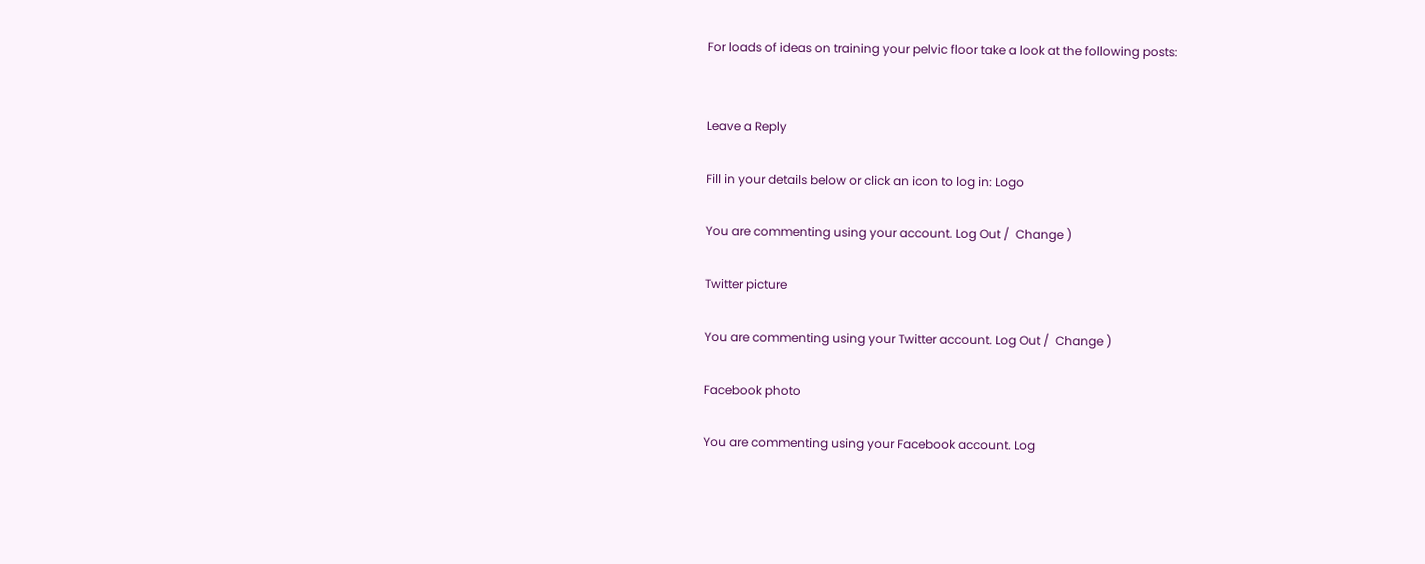For loads of ideas on training your pelvic floor take a look at the following posts:


Leave a Reply

Fill in your details below or click an icon to log in: Logo

You are commenting using your account. Log Out /  Change )

Twitter picture

You are commenting using your Twitter account. Log Out /  Change )

Facebook photo

You are commenting using your Facebook account. Log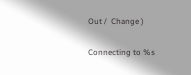Out /  Change )

Connecting to %s